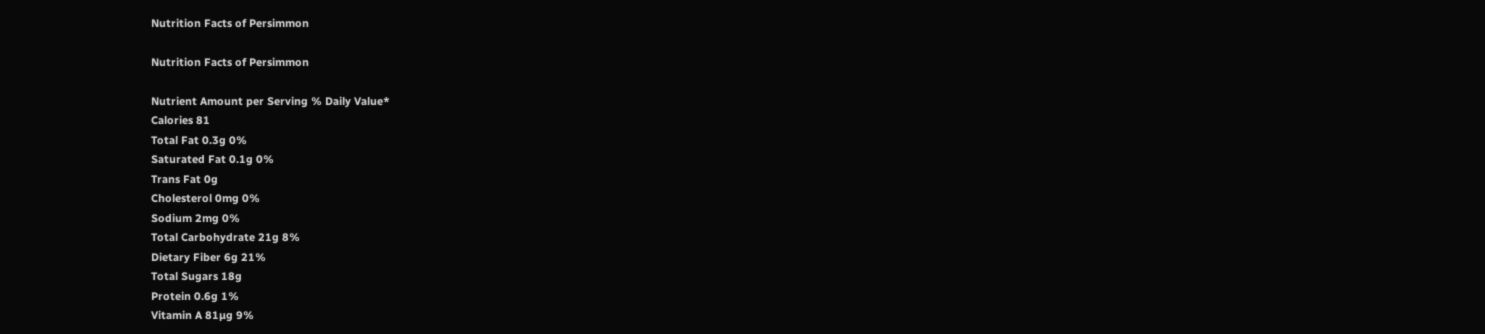Nutrition Facts of Persimmon

Nutrition Facts of Persimmon

Nutrient Amount per Serving % Daily Value*
Calories 81
Total Fat 0.3g 0%
Saturated Fat 0.1g 0%
Trans Fat 0g
Cholesterol 0mg 0%
Sodium 2mg 0%
Total Carbohydrate 21g 8%
Dietary Fiber 6g 21%
Total Sugars 18g
Protein 0.6g 1%
Vitamin A 81µg 9%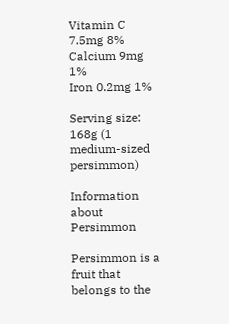Vitamin C 7.5mg 8%
Calcium 9mg 1%
Iron 0.2mg 1%

Serving size: 168g (1 medium-sized persimmon)

Information about Persimmon

Persimmon is a fruit that belongs to the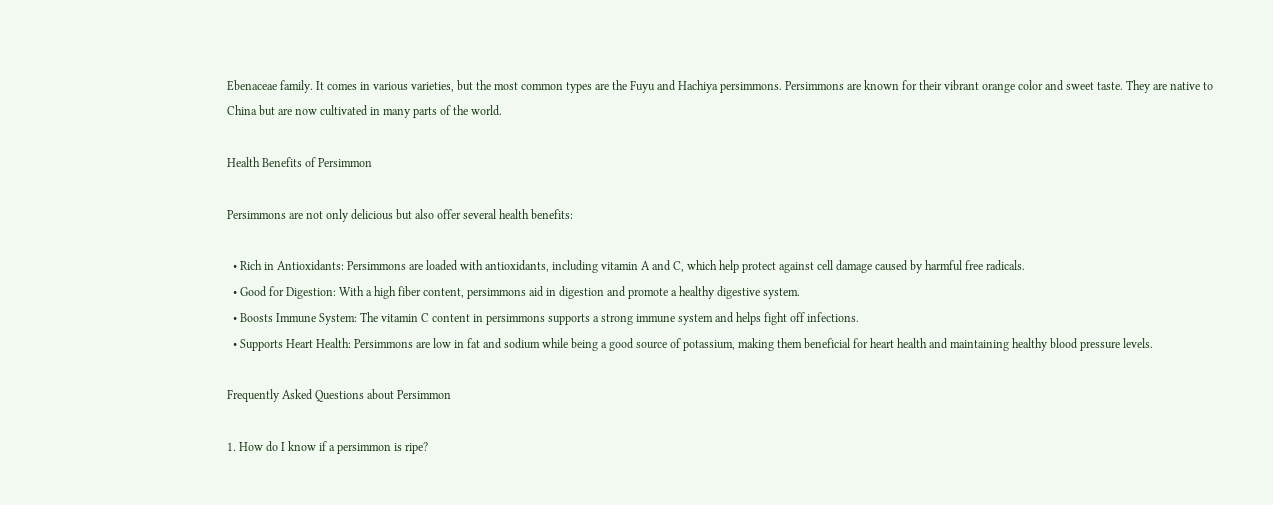Ebenaceae family. It comes in various varieties, but the most common types are the Fuyu and Hachiya persimmons. Persimmons are known for their vibrant orange color and sweet taste. They are native to China but are now cultivated in many parts of the world.

Health Benefits of Persimmon

Persimmons are not only delicious but also offer several health benefits:

  • Rich in Antioxidants: Persimmons are loaded with antioxidants, including vitamin A and C, which help protect against cell damage caused by harmful free radicals.
  • Good for Digestion: With a high fiber content, persimmons aid in digestion and promote a healthy digestive system.
  • Boosts Immune System: The vitamin C content in persimmons supports a strong immune system and helps fight off infections.
  • Supports Heart Health: Persimmons are low in fat and sodium while being a good source of potassium, making them beneficial for heart health and maintaining healthy blood pressure levels.

Frequently Asked Questions about Persimmon

1. How do I know if a persimmon is ripe?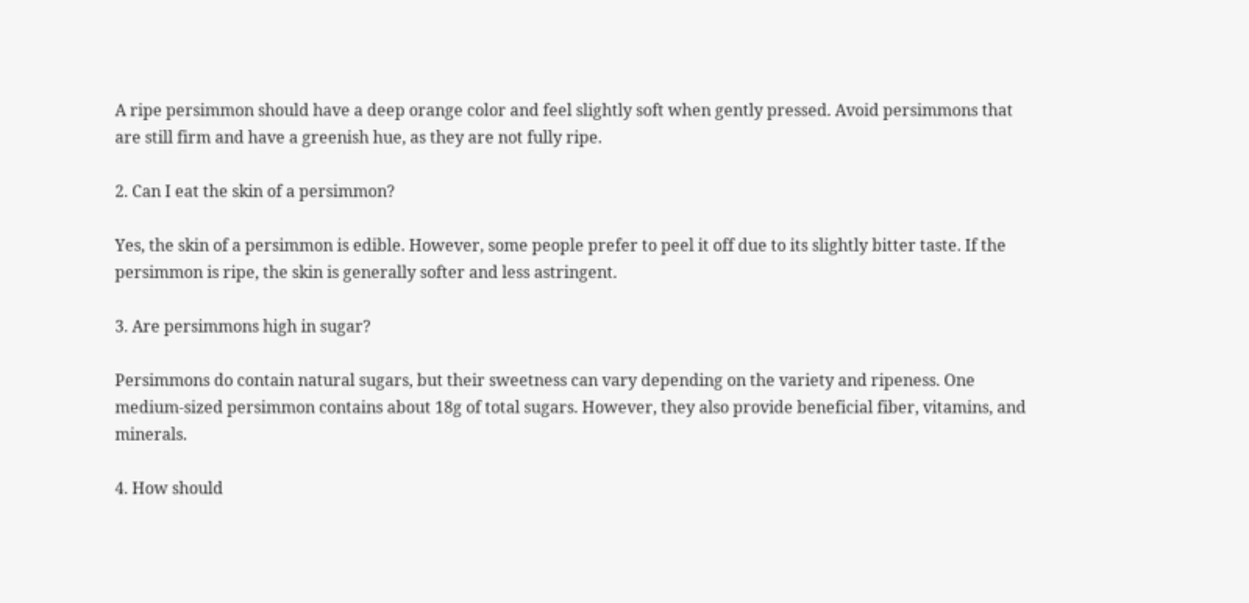A ripe persimmon should have a deep orange color and feel slightly soft when gently pressed. Avoid persimmons that are still firm and have a greenish hue, as they are not fully ripe.

2. Can I eat the skin of a persimmon?

Yes, the skin of a persimmon is edible. However, some people prefer to peel it off due to its slightly bitter taste. If the persimmon is ripe, the skin is generally softer and less astringent.

3. Are persimmons high in sugar?

Persimmons do contain natural sugars, but their sweetness can vary depending on the variety and ripeness. One medium-sized persimmon contains about 18g of total sugars. However, they also provide beneficial fiber, vitamins, and minerals.

4. How should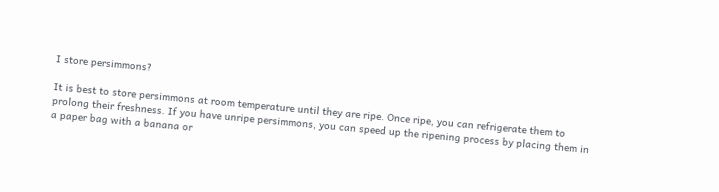I store persimmons?

It is best to store persimmons at room temperature until they are ripe. Once ripe, you can refrigerate them to prolong their freshness. If you have unripe persimmons, you can speed up the ripening process by placing them in a paper bag with a banana or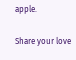apple.

Share your love